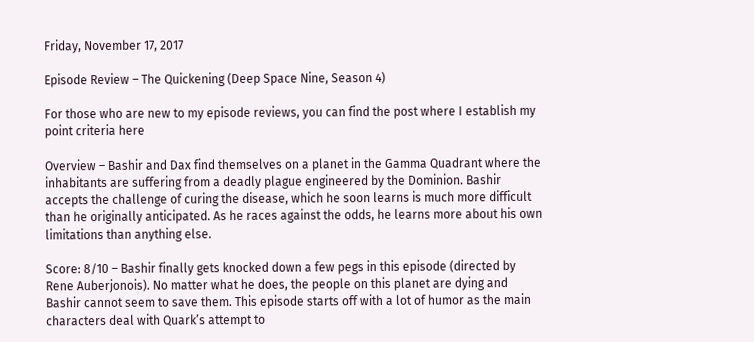Friday, November 17, 2017

Episode Review – The Quickening (Deep Space Nine, Season 4)

For those who are new to my episode reviews, you can find the post where I establish my point criteria here

Overview – Bashir and Dax find themselves on a planet in the Gamma Quadrant where the inhabitants are suffering from a deadly plague engineered by the Dominion. Bashir accepts the challenge of curing the disease, which he soon learns is much more difficult than he originally anticipated. As he races against the odds, he learns more about his own limitations than anything else.

Score: 8/10 – Bashir finally gets knocked down a few pegs in this episode (directed by Rene Auberjonois). No matter what he does, the people on this planet are dying and Bashir cannot seem to save them. This episode starts off with a lot of humor as the main characters deal with Quark’s attempt to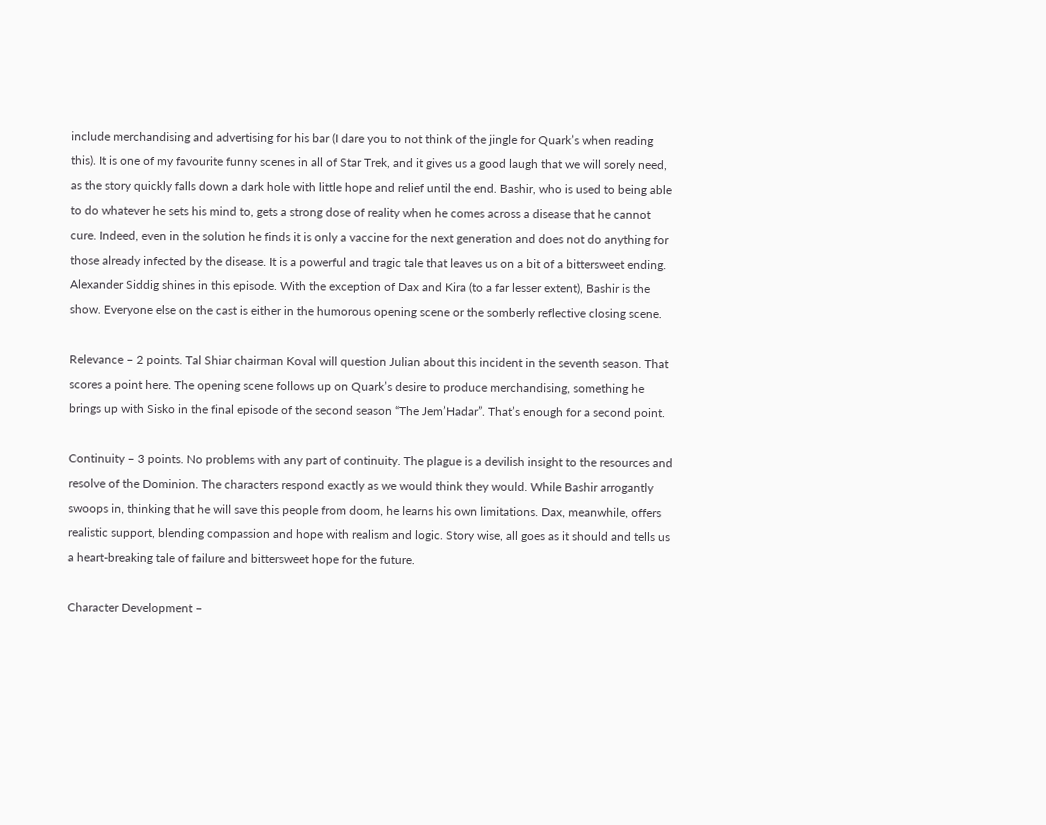include merchandising and advertising for his bar (I dare you to not think of the jingle for Quark’s when reading this). It is one of my favourite funny scenes in all of Star Trek, and it gives us a good laugh that we will sorely need, as the story quickly falls down a dark hole with little hope and relief until the end. Bashir, who is used to being able to do whatever he sets his mind to, gets a strong dose of reality when he comes across a disease that he cannot cure. Indeed, even in the solution he finds it is only a vaccine for the next generation and does not do anything for those already infected by the disease. It is a powerful and tragic tale that leaves us on a bit of a bittersweet ending. Alexander Siddig shines in this episode. With the exception of Dax and Kira (to a far lesser extent), Bashir is the show. Everyone else on the cast is either in the humorous opening scene or the somberly reflective closing scene.

Relevance – 2 points. Tal Shiar chairman Koval will question Julian about this incident in the seventh season. That scores a point here. The opening scene follows up on Quark’s desire to produce merchandising, something he brings up with Sisko in the final episode of the second season “The Jem’Hadar”. That’s enough for a second point.

Continuity – 3 points. No problems with any part of continuity. The plague is a devilish insight to the resources and resolve of the Dominion. The characters respond exactly as we would think they would. While Bashir arrogantly swoops in, thinking that he will save this people from doom, he learns his own limitations. Dax, meanwhile, offers realistic support, blending compassion and hope with realism and logic. Story wise, all goes as it should and tells us a heart-breaking tale of failure and bittersweet hope for the future.

Character Development –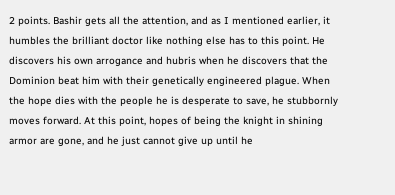2 points. Bashir gets all the attention, and as I mentioned earlier, it humbles the brilliant doctor like nothing else has to this point. He discovers his own arrogance and hubris when he discovers that the Dominion beat him with their genetically engineered plague. When the hope dies with the people he is desperate to save, he stubbornly moves forward. At this point, hopes of being the knight in shining armor are gone, and he just cannot give up until he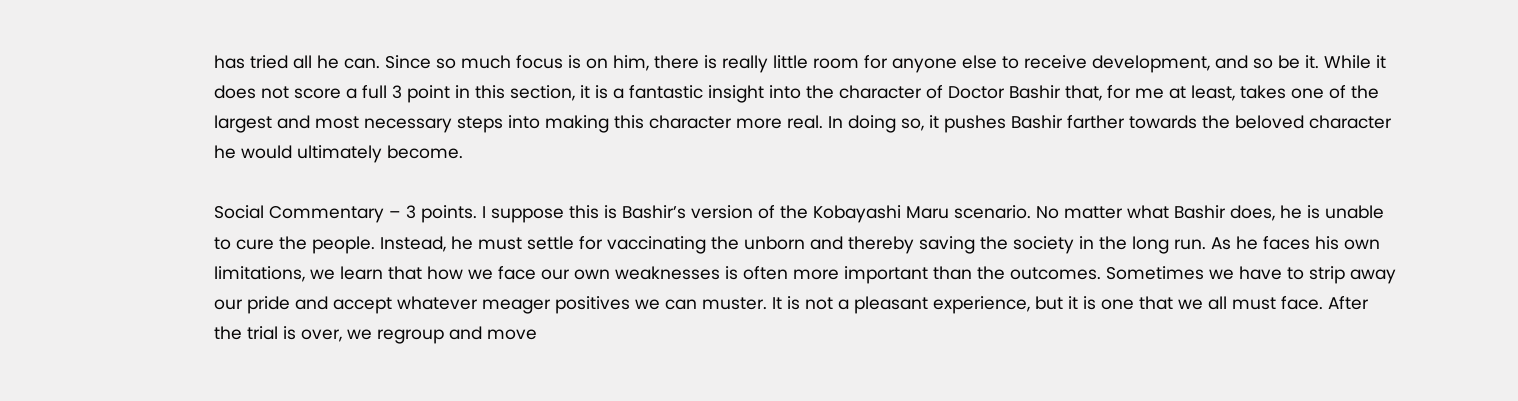has tried all he can. Since so much focus is on him, there is really little room for anyone else to receive development, and so be it. While it does not score a full 3 point in this section, it is a fantastic insight into the character of Doctor Bashir that, for me at least, takes one of the largest and most necessary steps into making this character more real. In doing so, it pushes Bashir farther towards the beloved character he would ultimately become.

Social Commentary – 3 points. I suppose this is Bashir’s version of the Kobayashi Maru scenario. No matter what Bashir does, he is unable to cure the people. Instead, he must settle for vaccinating the unborn and thereby saving the society in the long run. As he faces his own limitations, we learn that how we face our own weaknesses is often more important than the outcomes. Sometimes we have to strip away our pride and accept whatever meager positives we can muster. It is not a pleasant experience, but it is one that we all must face. After the trial is over, we regroup and move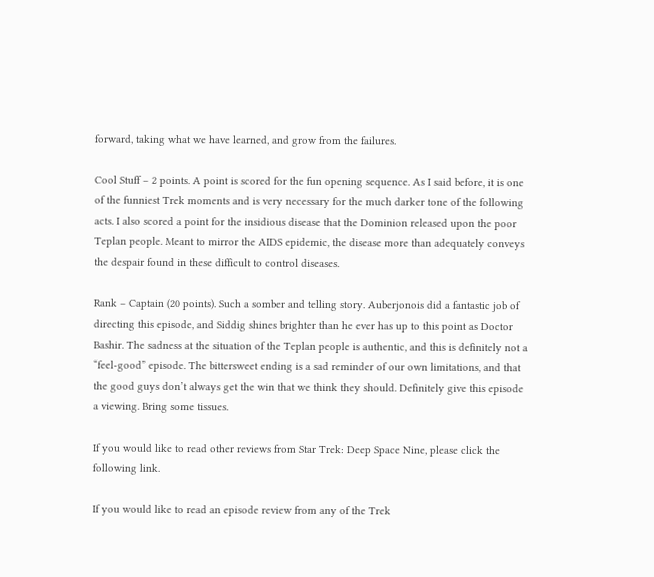forward, taking what we have learned, and grow from the failures.

Cool Stuff – 2 points. A point is scored for the fun opening sequence. As I said before, it is one of the funniest Trek moments and is very necessary for the much darker tone of the following acts. I also scored a point for the insidious disease that the Dominion released upon the poor Teplan people. Meant to mirror the AIDS epidemic, the disease more than adequately conveys the despair found in these difficult to control diseases.

Rank – Captain (20 points). Such a somber and telling story. Auberjonois did a fantastic job of directing this episode, and Siddig shines brighter than he ever has up to this point as Doctor Bashir. The sadness at the situation of the Teplan people is authentic, and this is definitely not a “feel-good” episode. The bittersweet ending is a sad reminder of our own limitations, and that the good guys don’t always get the win that we think they should. Definitely give this episode a viewing. Bring some tissues.

If you would like to read other reviews from Star Trek: Deep Space Nine, please click the following link.

If you would like to read an episode review from any of the Trek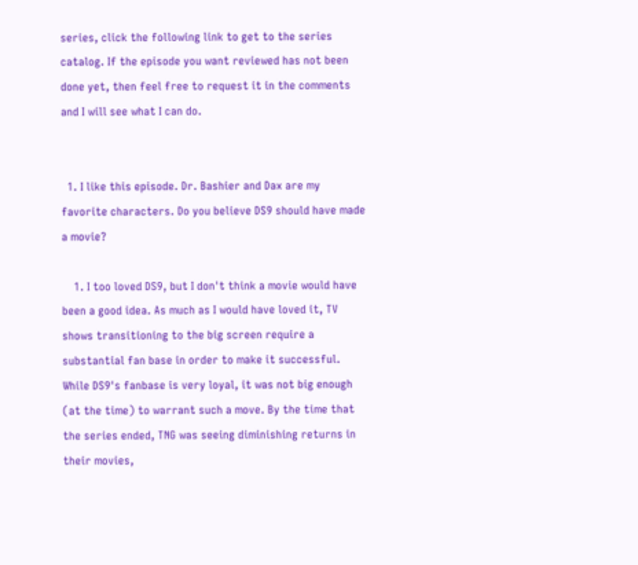series, click the following link to get to the series catalog. If the episode you want reviewed has not been done yet, then feel free to request it in the comments and I will see what I can do.


  1. I like this episode. Dr. Bashier and Dax are my favorite characters. Do you believe DS9 should have made a movie?

    1. I too loved DS9, but I don't think a movie would have been a good idea. As much as I would have loved it, TV shows transitioning to the big screen require a substantial fan base in order to make it successful. While DS9's fanbase is very loyal, it was not big enough (at the time) to warrant such a move. By the time that the series ended, TNG was seeing diminishing returns in their movies,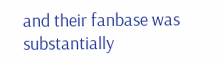and their fanbase was substantially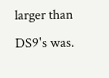larger than DS9's was.